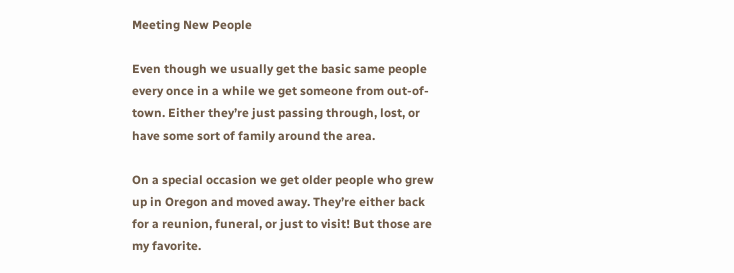Meeting New People

Even though we usually get the basic same people every once in a while we get someone from out-of-town. Either they’re just passing through, lost, or have some sort of family around the area.

On a special occasion we get older people who grew up in Oregon and moved away. They’re either back for a reunion, funeral, or just to visit! But those are my favorite.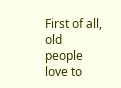First of all, old people love to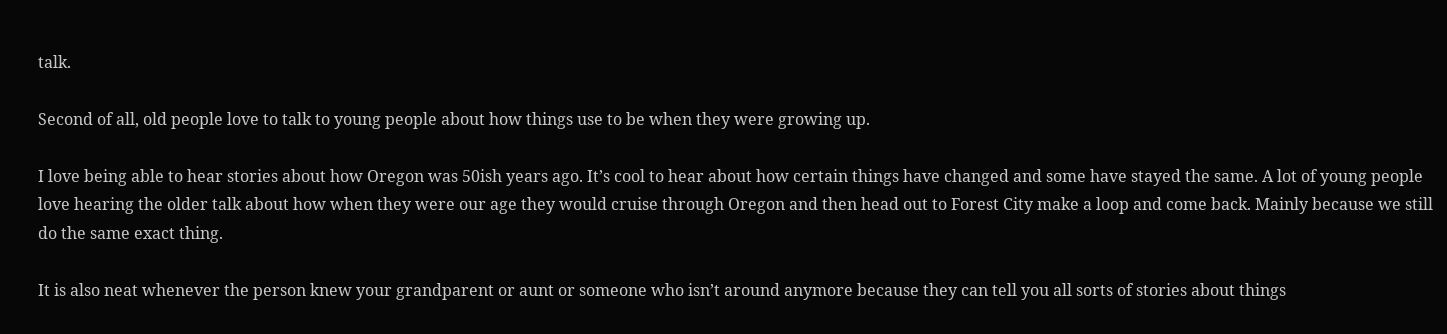talk.

Second of all, old people love to talk to young people about how things use to be when they were growing up.

I love being able to hear stories about how Oregon was 50ish years ago. It’s cool to hear about how certain things have changed and some have stayed the same. A lot of young people love hearing the older talk about how when they were our age they would cruise through Oregon and then head out to Forest City make a loop and come back. Mainly because we still do the same exact thing.

It is also neat whenever the person knew your grandparent or aunt or someone who isn’t around anymore because they can tell you all sorts of stories about things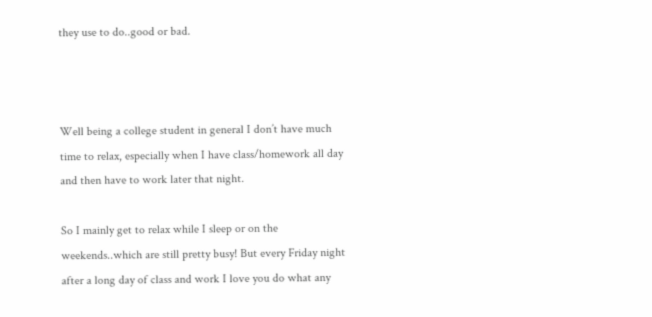they use to do..good or bad.



Well being a college student in general I don’t have much time to relax, especially when I have class/homework all day and then have to work later that night.

So I mainly get to relax while I sleep or on the weekends..which are still pretty busy! But every Friday night after a long day of class and work I love you do what any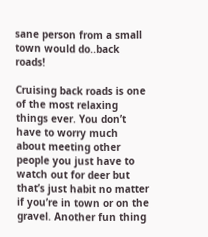sane person from a small town would do..back roads!

Cruising back roads is one of the most relaxing things ever. You don’t have to worry much about meeting other people you just have to watch out for deer but that’s just habit no matter if you’re in town or on the gravel. Another fun thing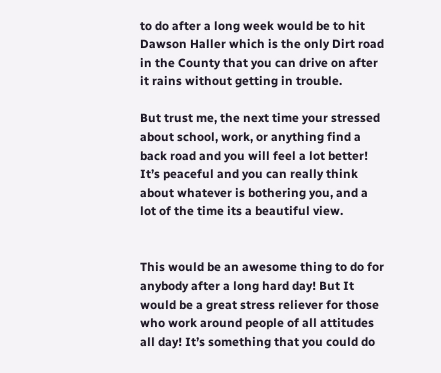to do after a long week would be to hit Dawson Haller which is the only Dirt road in the County that you can drive on after it rains without getting in trouble.

But trust me, the next time your stressed about school, work, or anything find a back road and you will feel a lot better! It’s peaceful and you can really think about whatever is bothering you, and a lot of the time its a beautiful view.


This would be an awesome thing to do for anybody after a long hard day! But It would be a great stress reliever for those who work around people of all attitudes all day! It’s something that you could do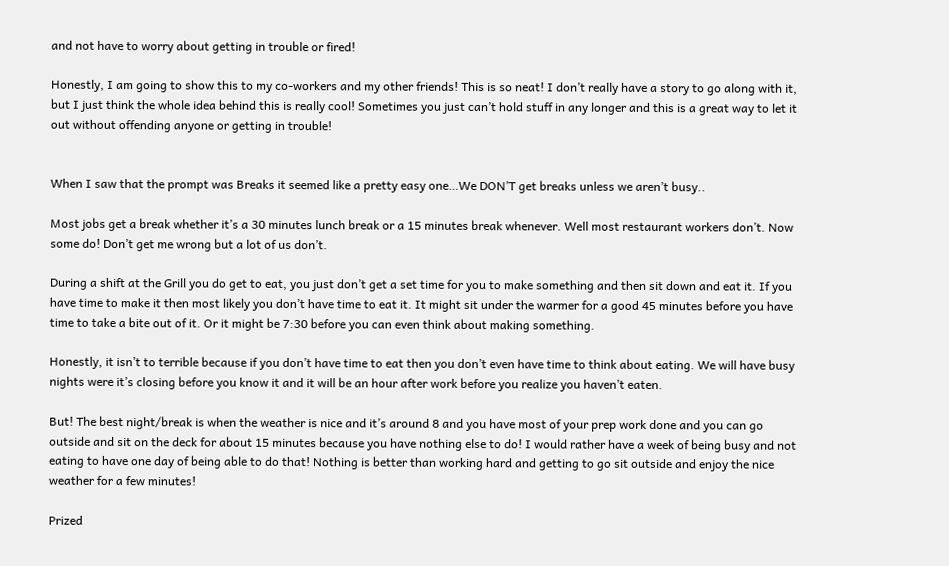and not have to worry about getting in trouble or fired!

Honestly, I am going to show this to my co-workers and my other friends! This is so neat! I don’t really have a story to go along with it, but I just think the whole idea behind this is really cool! Sometimes you just can’t hold stuff in any longer and this is a great way to let it out without offending anyone or getting in trouble!


When I saw that the prompt was Breaks it seemed like a pretty easy one…We DON’T get breaks unless we aren’t busy..

Most jobs get a break whether it’s a 30 minutes lunch break or a 15 minutes break whenever. Well most restaurant workers don’t. Now some do! Don’t get me wrong but a lot of us don’t.

During a shift at the Grill you do get to eat, you just don’t get a set time for you to make something and then sit down and eat it. If you have time to make it then most likely you don’t have time to eat it. It might sit under the warmer for a good 45 minutes before you have time to take a bite out of it. Or it might be 7:30 before you can even think about making something.

Honestly, it isn’t to terrible because if you don’t have time to eat then you don’t even have time to think about eating. We will have busy nights were it’s closing before you know it and it will be an hour after work before you realize you haven’t eaten.

But! The best night/break is when the weather is nice and it’s around 8 and you have most of your prep work done and you can go outside and sit on the deck for about 15 minutes because you have nothing else to do! I would rather have a week of being busy and not eating to have one day of being able to do that! Nothing is better than working hard and getting to go sit outside and enjoy the nice weather for a few minutes!

Prized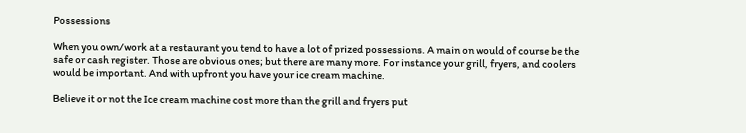Possessions

When you own/work at a restaurant you tend to have a lot of prized possessions. A main on would of course be the safe or cash register. Those are obvious ones; but there are many more. For instance your grill, fryers, and coolers would be important. And with upfront you have your ice cream machine.

Believe it or not the Ice cream machine cost more than the grill and fryers put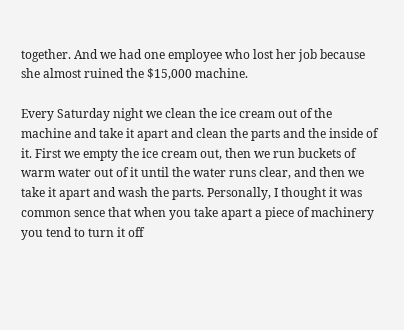together. And we had one employee who lost her job because she almost ruined the $15,000 machine.

Every Saturday night we clean the ice cream out of the machine and take it apart and clean the parts and the inside of it. First we empty the ice cream out, then we run buckets of warm water out of it until the water runs clear, and then we take it apart and wash the parts. Personally, I thought it was common sence that when you take apart a piece of machinery you tend to turn it off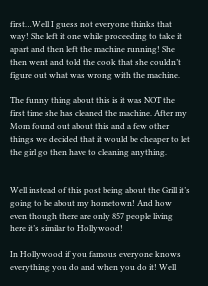first…Well I guess not everyone thinks that way! She left it one while proceeding to take it apart and then left the machine running! She then went and told the cook that she couldn’t figure out what was wrong with the machine.

The funny thing about this is it was NOT the first time she has cleaned the machine. After my Mom found out about this and a few other things we decided that it would be cheaper to let the girl go then have to cleaning anything.


Well instead of this post being about the Grill it’s going to be about my hometown! And how even though there are only 857 people living here it’s similar to Hollywood!

In Hollywood if you famous everyone knows everything you do and when you do it! Well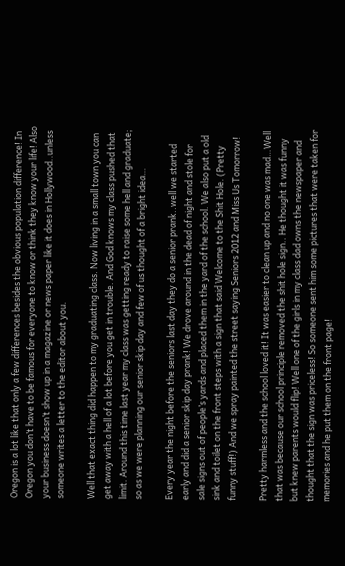Oregon is a lot like that only a few differences besides the obvious population difference! In Oregon you don’t have to be famous for everyone to know or think they know your life! Also your business doesn’t show up in a magazine or news paper like it does in Hollywood..unless someone writes a letter to the editor about you.

Well that exact thing did happen to my graduating class. Now living in a small town you can get away with a hell of a lot before you get in trouble. And God knows my class pushed that limit. Around this time last year my class was getting ready to raise some hell and graduate; so as we were planning our senior skip day and few of us thought of a bright idea…

Every year the night before the seniors last day they do a senior prank..well we started early and did a senior skip day prank! We drove around in the dead of night and stole for sale signs out of people’s yards and placed them in the yard of the school. We also put a old sink and toilet on the front steps with a sign that said Welcome to the Shit Hole. (Pretty funny stuff!) And we spray painted the street saying Seniors 2012 and Miss Us Tomorrow!

Pretty harmless and the school loved it! It was easier to clean up and no one was mad…Well that was because our school principle removed the shit hole sign.. He thought it was funny but knew parents would flip! Well one of the girls in my class dad owns the newspaper and thought that the sign was priceless! So someone sent him some pictures that were taken for memories and he put them on the front page!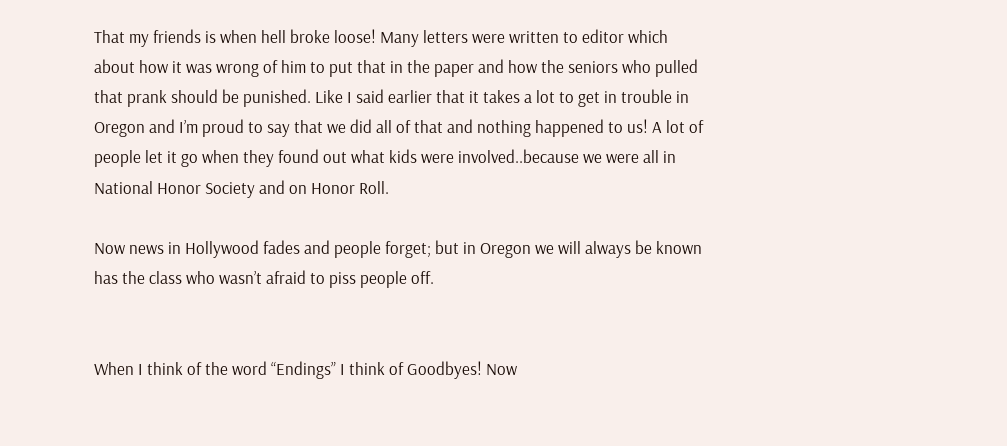That my friends is when hell broke loose! Many letters were written to editor which about how it was wrong of him to put that in the paper and how the seniors who pulled that prank should be punished. Like I said earlier that it takes a lot to get in trouble in Oregon and I’m proud to say that we did all of that and nothing happened to us! A lot of people let it go when they found out what kids were involved..because we were all in National Honor Society and on Honor Roll.

Now news in Hollywood fades and people forget; but in Oregon we will always be known has the class who wasn’t afraid to piss people off.


When I think of the word “Endings” I think of Goodbyes! Now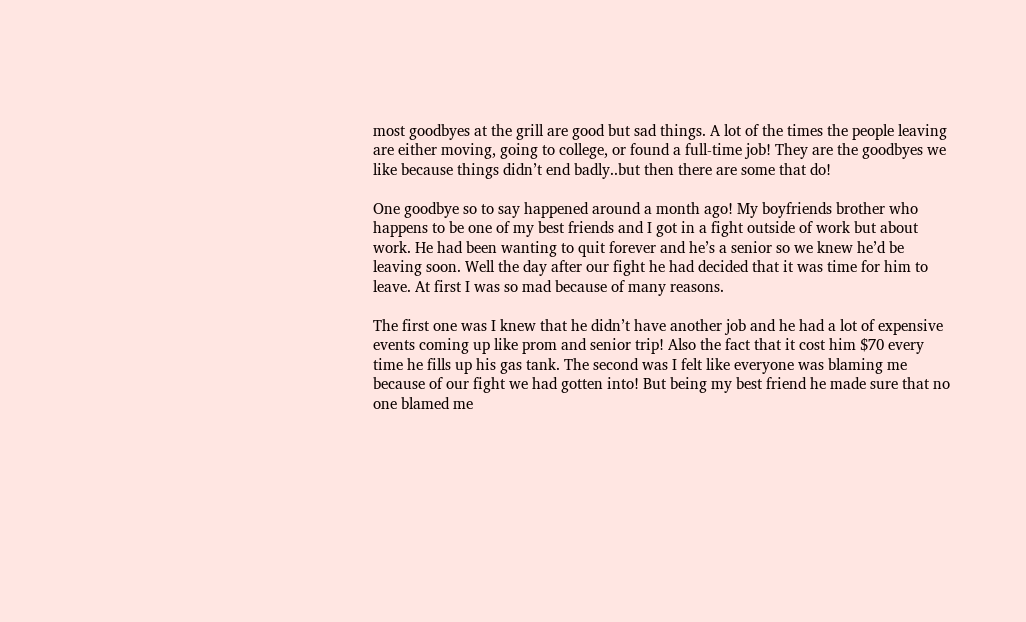most goodbyes at the grill are good but sad things. A lot of the times the people leaving are either moving, going to college, or found a full-time job! They are the goodbyes we like because things didn’t end badly..but then there are some that do!

One goodbye so to say happened around a month ago! My boyfriends brother who happens to be one of my best friends and I got in a fight outside of work but about work. He had been wanting to quit forever and he’s a senior so we knew he’d be leaving soon. Well the day after our fight he had decided that it was time for him to leave. At first I was so mad because of many reasons.

The first one was I knew that he didn’t have another job and he had a lot of expensive events coming up like prom and senior trip! Also the fact that it cost him $70 every time he fills up his gas tank. The second was I felt like everyone was blaming me because of our fight we had gotten into! But being my best friend he made sure that no one blamed me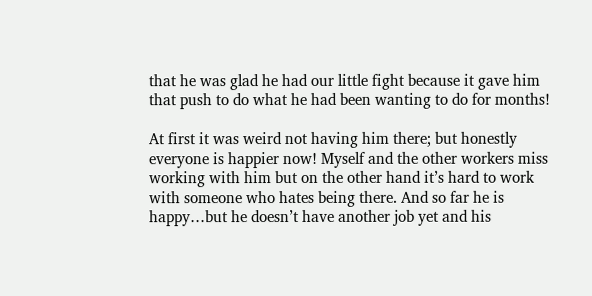that he was glad he had our little fight because it gave him that push to do what he had been wanting to do for months!

At first it was weird not having him there; but honestly everyone is happier now! Myself and the other workers miss working with him but on the other hand it’s hard to work with someone who hates being there. And so far he is happy…but he doesn’t have another job yet and his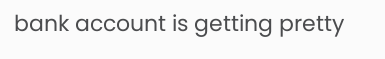bank account is getting pretty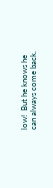low!  But he knows he can always come back.